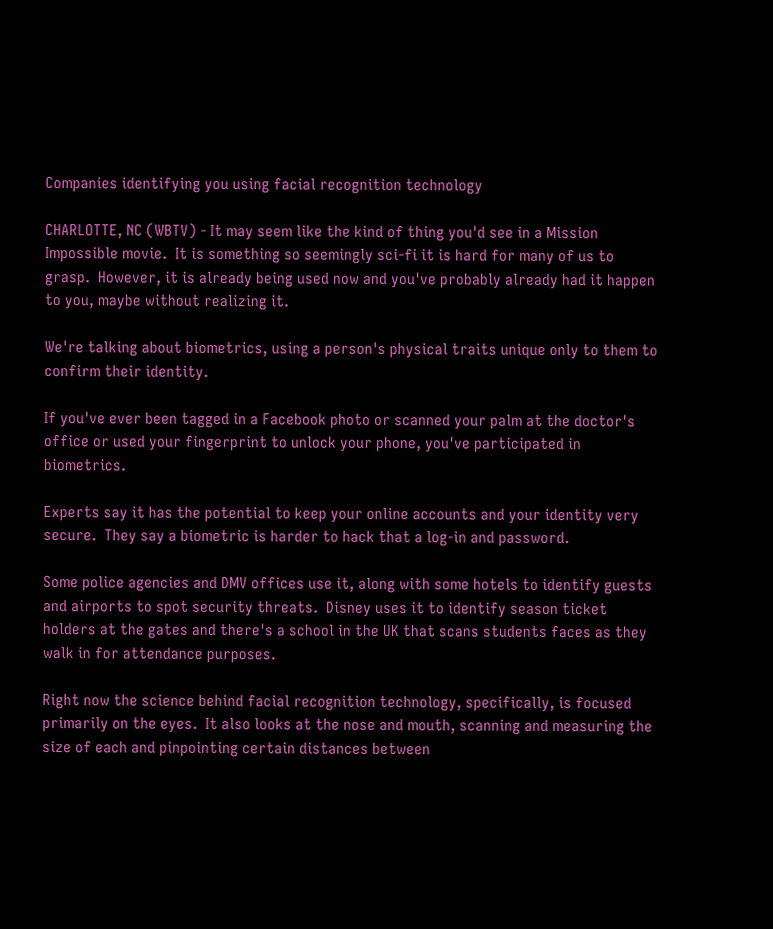Companies identifying you using facial recognition technology

CHARLOTTE, NC (WBTV) - It may seem like the kind of thing you'd see in a Mission Impossible movie.  It is something so seemingly sci-fi it is hard for many of us to grasp.  However, it is already being used now and you've probably already had it happen to you, maybe without realizing it.

We're talking about biometrics, using a person's physical traits unique only to them to confirm their identity.

If you've ever been tagged in a Facebook photo or scanned your palm at the doctor's office or used your fingerprint to unlock your phone, you've participated in biometrics.

Experts say it has the potential to keep your online accounts and your identity very secure.  They say a biometric is harder to hack that a log-in and password.

Some police agencies and DMV offices use it, along with some hotels to identify guests and airports to spot security threats.  Disney uses it to identify season ticket holders at the gates and there's a school in the UK that scans students faces as they walk in for attendance purposes.

Right now the science behind facial recognition technology, specifically, is focused primarily on the eyes.  It also looks at the nose and mouth, scanning and measuring the size of each and pinpointing certain distances between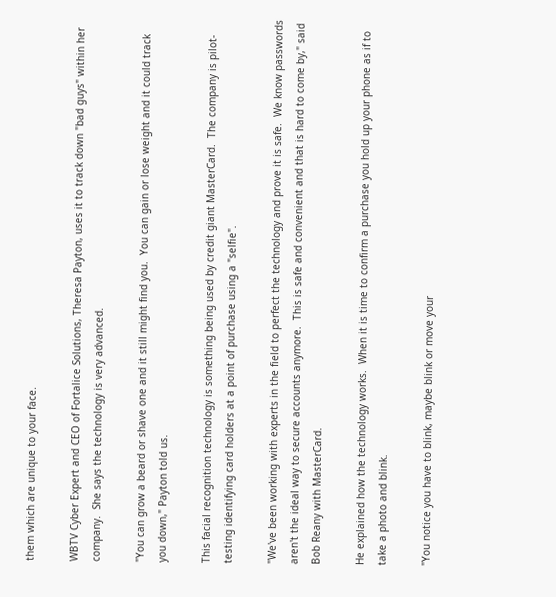them which are unique to your face.

WBTV Cyber Expert and CEO of Fortalice Solutions, Theresa Payton, uses it to track down "bad guys" within her company.  She says the technology is very advanced.

"You can grow a beard or shave one and it still might find you.  You can gain or lose weight and it could track you down," Payton told us.

This facial recognition technology is something being used by credit giant MasterCard.  The company is pilot-testing identifying card holders at a point of purchase using a "selfie".

"We've been working with experts in the field to perfect the technology and prove it is safe.  We know passwords aren't the ideal way to secure accounts anymore.  This is safe and convenient and that is hard to come by," said Bob Reany with MasterCard.

He explained how the technology works.  When it is time to confirm a purchase you hold up your phone as if to take a photo and blink.

"You notice you have to blink, maybe blink or move your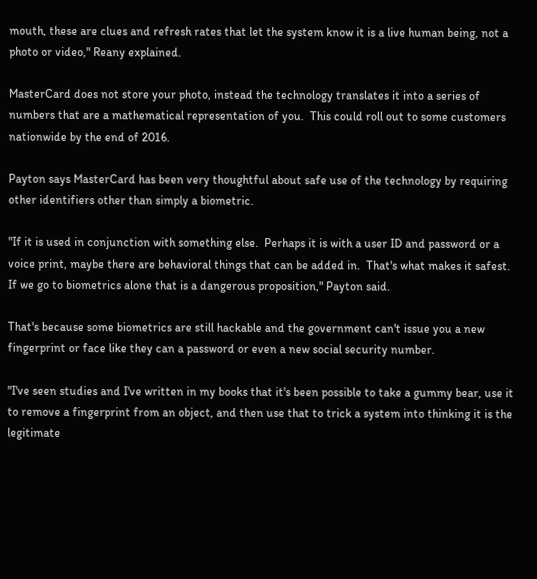mouth, these are clues and refresh rates that let the system know it is a live human being, not a photo or video," Reany explained.

MasterCard does not store your photo, instead the technology translates it into a series of numbers that are a mathematical representation of you.  This could roll out to some customers nationwide by the end of 2016.

Payton says MasterCard has been very thoughtful about safe use of the technology by requiring other identifiers other than simply a biometric.

"If it is used in conjunction with something else.  Perhaps it is with a user ID and password or a voice print, maybe there are behavioral things that can be added in.  That's what makes it safest.  If we go to biometrics alone that is a dangerous proposition," Payton said.

That's because some biometrics are still hackable and the government can't issue you a new fingerprint or face like they can a password or even a new social security number.

"I've seen studies and I've written in my books that it's been possible to take a gummy bear, use it to remove a fingerprint from an object, and then use that to trick a system into thinking it is the legitimate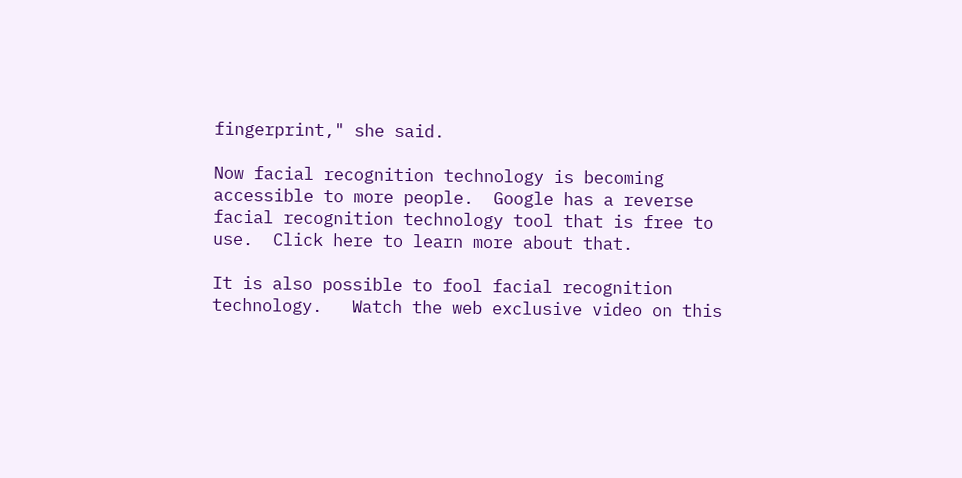fingerprint," she said.

Now facial recognition technology is becoming accessible to more people.  Google has a reverse facial recognition technology tool that is free to use.  Click here to learn more about that.

It is also possible to fool facial recognition technology.   Watch the web exclusive video on this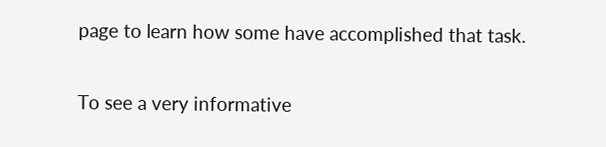page to learn how some have accomplished that task.

To see a very informative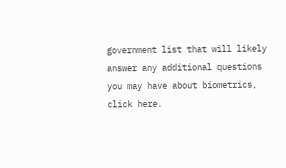government list that will likely answer any additional questions you may have about biometrics, click here.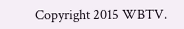Copyright 2015 WBTV.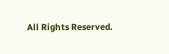All Rights Reserved.